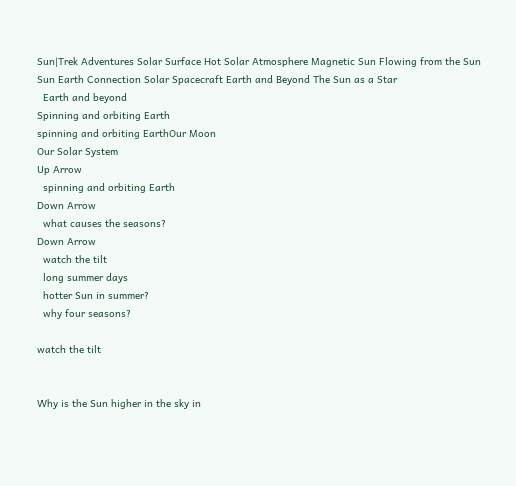Sun|Trek Adventures Solar Surface Hot Solar Atmosphere Magnetic Sun Flowing from the Sun
Sun Earth Connection Solar Spacecraft Earth and Beyond The Sun as a Star
  Earth and beyond
Spinning and orbiting Earth
spinning and orbiting EarthOur Moon
Our Solar System
Up Arrow
  spinning and orbiting Earth
Down Arrow
  what causes the seasons?
Down Arrow
  watch the tilt
  long summer days
  hotter Sun in summer?
  why four seasons?

watch the tilt


Why is the Sun higher in the sky in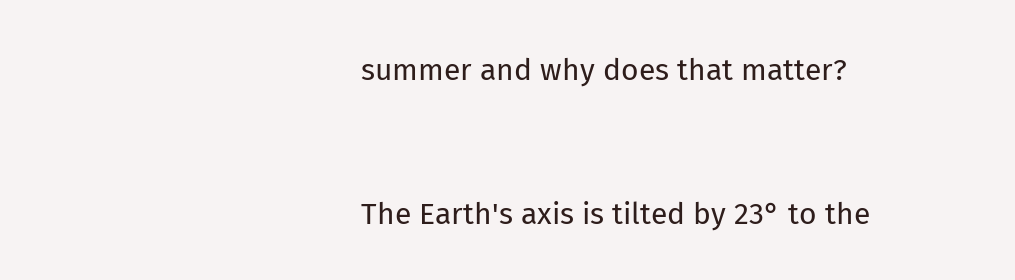summer and why does that matter?


The Earth's axis is tilted by 23° to the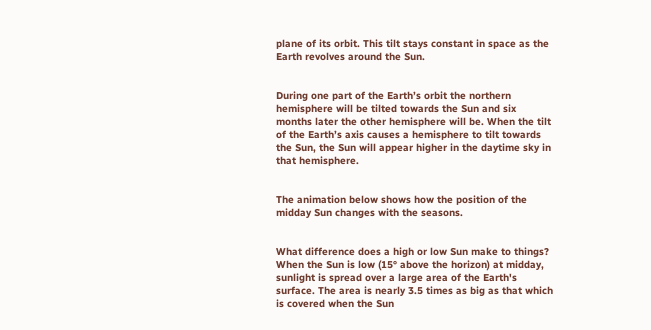plane of its orbit. This tilt stays constant in space as the Earth revolves around the Sun.


During one part of the Earth’s orbit the northern hemisphere will be tilted towards the Sun and six months later the other hemisphere will be. When the tilt of the Earth’s axis causes a hemisphere to tilt towards the Sun, the Sun will appear higher in the daytime sky in that hemisphere.


The animation below shows how the position of the midday Sun changes with the seasons.


What difference does a high or low Sun make to things?
When the Sun is low (15° above the horizon) at midday, sunlight is spread over a large area of the Earth's surface. The area is nearly 3.5 times as big as that which is covered when the Sun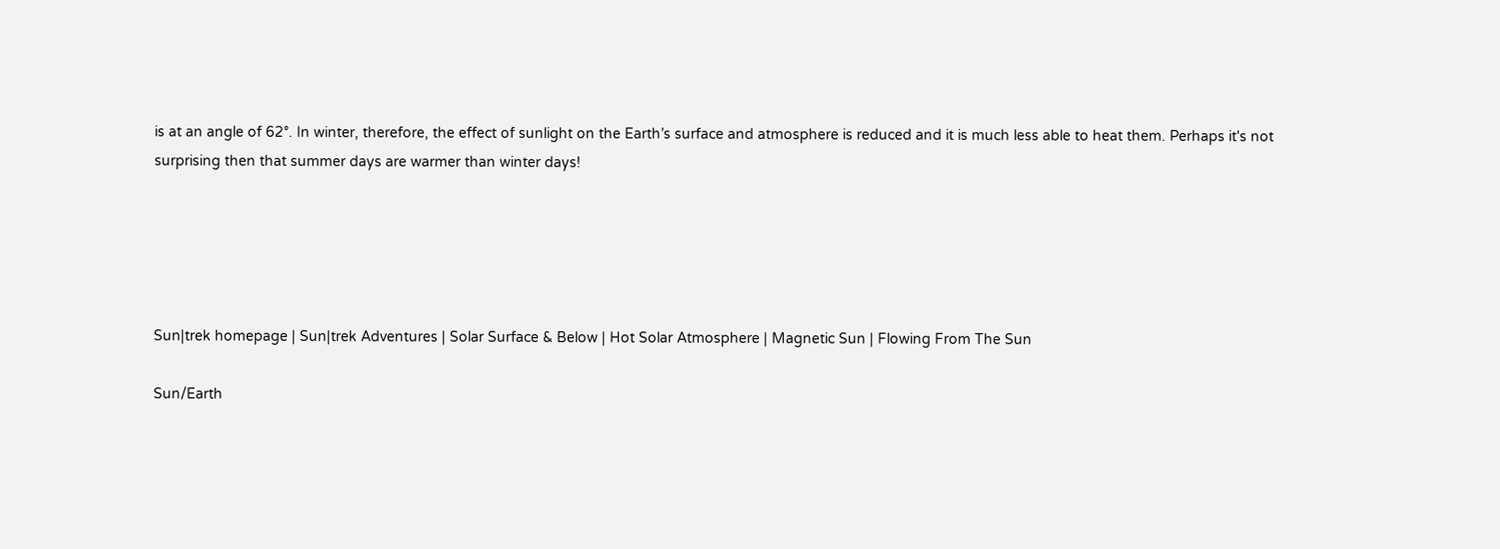is at an angle of 62°. In winter, therefore, the effect of sunlight on the Earth’s surface and atmosphere is reduced and it is much less able to heat them. Perhaps it's not surprising then that summer days are warmer than winter days!





Sun|trek homepage | Sun|trek Adventures | Solar Surface & Below | Hot Solar Atmosphere | Magnetic Sun | Flowing From The Sun

Sun/Earth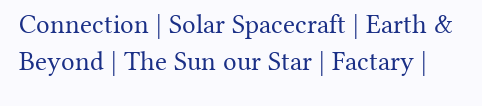Connection | Solar Spacecraft | Earth & Beyond | The Sun our Star | Factary |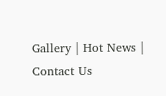Gallery | Hot News | Contact Us